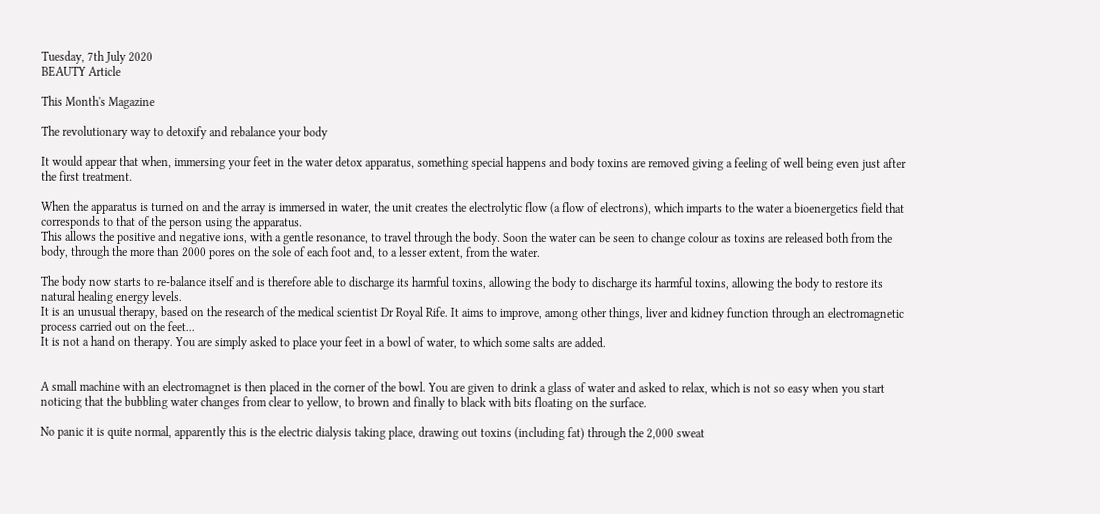Tuesday, 7th July 2020
BEAUTY Article

This Month's Magazine

The revolutionary way to detoxify and rebalance your body

It would appear that when, immersing your feet in the water detox apparatus, something special happens and body toxins are removed giving a feeling of well being even just after the first treatment.

When the apparatus is turned on and the array is immersed in water, the unit creates the electrolytic flow (a flow of electrons), which imparts to the water a bioenergetics field that corresponds to that of the person using the apparatus.
This allows the positive and negative ions, with a gentle resonance, to travel through the body. Soon the water can be seen to change colour as toxins are released both from the body, through the more than 2000 pores on the sole of each foot and, to a lesser extent, from the water.

The body now starts to re-balance itself and is therefore able to discharge its harmful toxins, allowing the body to discharge its harmful toxins, allowing the body to restore its natural healing energy levels.
It is an unusual therapy, based on the research of the medical scientist Dr Royal Rife. It aims to improve, among other things, liver and kidney function through an electromagnetic process carried out on the feet...
It is not a hand on therapy. You are simply asked to place your feet in a bowl of water, to which some salts are added.


A small machine with an electromagnet is then placed in the corner of the bowl. You are given to drink a glass of water and asked to relax, which is not so easy when you start noticing that the bubbling water changes from clear to yellow, to brown and finally to black with bits floating on the surface.

No panic it is quite normal, apparently this is the electric dialysis taking place, drawing out toxins (including fat) through the 2,000 sweat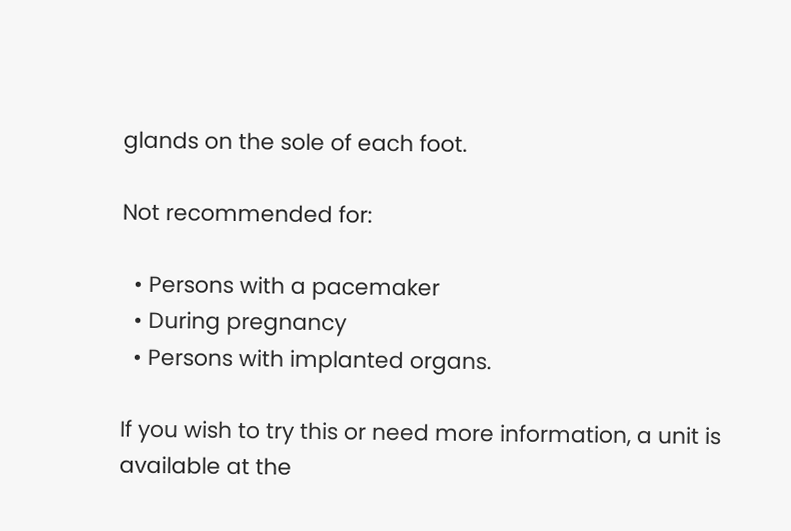glands on the sole of each foot.

Not recommended for:

  • Persons with a pacemaker
  • During pregnancy
  • Persons with implanted organs.

If you wish to try this or need more information, a unit is available at the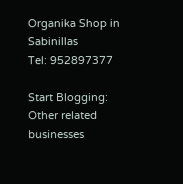Organika Shop in Sabinillas
Tel: 952897377

Start Blogging:
Other related businesses